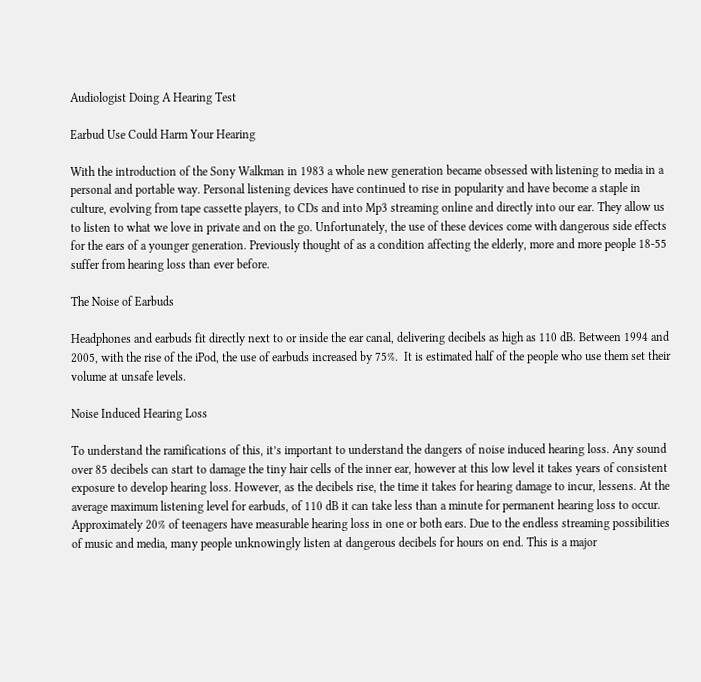Audiologist Doing A Hearing Test

Earbud Use Could Harm Your Hearing

With the introduction of the Sony Walkman in 1983 a whole new generation became obsessed with listening to media in a personal and portable way. Personal listening devices have continued to rise in popularity and have become a staple in culture, evolving from tape cassette players, to CDs and into Mp3 streaming online and directly into our ear. They allow us to listen to what we love in private and on the go. Unfortunately, the use of these devices come with dangerous side effects for the ears of a younger generation. Previously thought of as a condition affecting the elderly, more and more people 18-55 suffer from hearing loss than ever before.

The Noise of Earbuds

Headphones and earbuds fit directly next to or inside the ear canal, delivering decibels as high as 110 dB. Between 1994 and 2005, with the rise of the iPod, the use of earbuds increased by 75%.  It is estimated half of the people who use them set their volume at unsafe levels.

Noise Induced Hearing Loss

To understand the ramifications of this, it’s important to understand the dangers of noise induced hearing loss. Any sound over 85 decibels can start to damage the tiny hair cells of the inner ear, however at this low level it takes years of consistent exposure to develop hearing loss. However, as the decibels rise, the time it takes for hearing damage to incur, lessens. At the average maximum listening level for earbuds, of 110 dB it can take less than a minute for permanent hearing loss to occur. Approximately 20% of teenagers have measurable hearing loss in one or both ears. Due to the endless streaming possibilities of music and media, many people unknowingly listen at dangerous decibels for hours on end. This is a major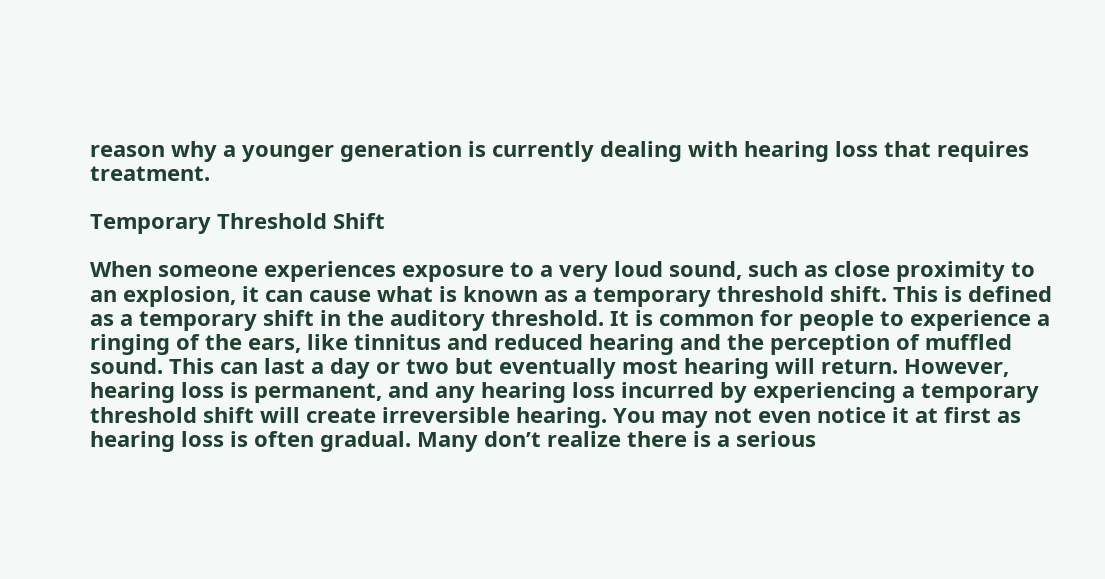reason why a younger generation is currently dealing with hearing loss that requires treatment.

Temporary Threshold Shift

When someone experiences exposure to a very loud sound, such as close proximity to an explosion, it can cause what is known as a temporary threshold shift. This is defined as a temporary shift in the auditory threshold. It is common for people to experience a ringing of the ears, like tinnitus and reduced hearing and the perception of muffled sound. This can last a day or two but eventually most hearing will return. However, hearing loss is permanent, and any hearing loss incurred by experiencing a temporary threshold shift will create irreversible hearing. You may not even notice it at first as hearing loss is often gradual. Many don’t realize there is a serious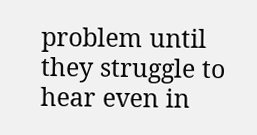problem until they struggle to hear even in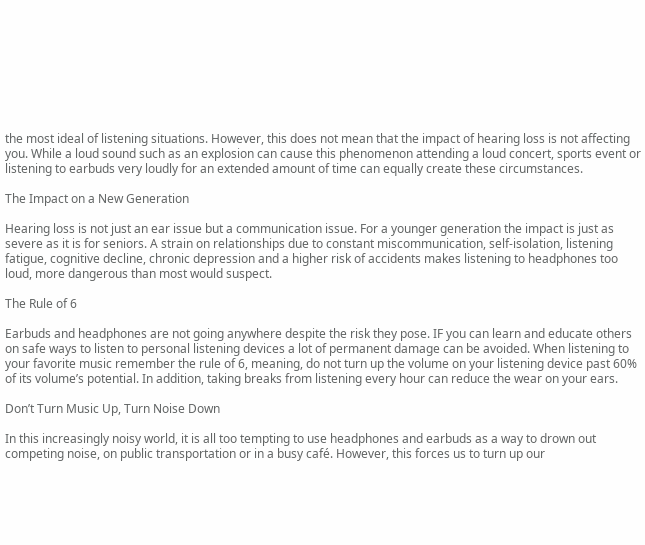the most ideal of listening situations. However, this does not mean that the impact of hearing loss is not affecting you. While a loud sound such as an explosion can cause this phenomenon attending a loud concert, sports event or listening to earbuds very loudly for an extended amount of time can equally create these circumstances.

The Impact on a New Generation

Hearing loss is not just an ear issue but a communication issue. For a younger generation the impact is just as severe as it is for seniors. A strain on relationships due to constant miscommunication, self-isolation, listening fatigue, cognitive decline, chronic depression and a higher risk of accidents makes listening to headphones too loud, more dangerous than most would suspect.

The Rule of 6

Earbuds and headphones are not going anywhere despite the risk they pose. IF you can learn and educate others on safe ways to listen to personal listening devices a lot of permanent damage can be avoided. When listening to your favorite music remember the rule of 6, meaning, do not turn up the volume on your listening device past 60% of its volume’s potential. In addition, taking breaks from listening every hour can reduce the wear on your ears.

Don’t Turn Music Up, Turn Noise Down

In this increasingly noisy world, it is all too tempting to use headphones and earbuds as a way to drown out competing noise, on public transportation or in a busy café. However, this forces us to turn up our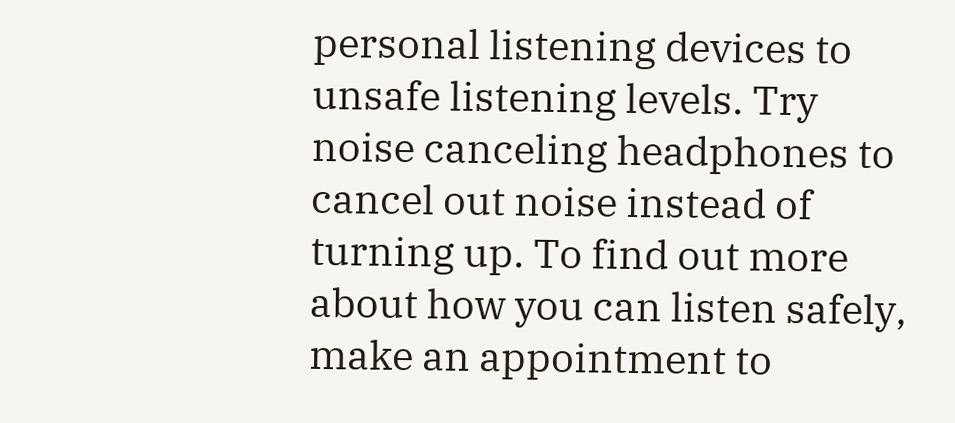personal listening devices to unsafe listening levels. Try noise canceling headphones to cancel out noise instead of turning up. To find out more about how you can listen safely, make an appointment to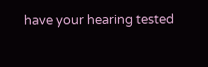have your hearing tested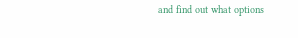and find out what options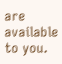are available to you.